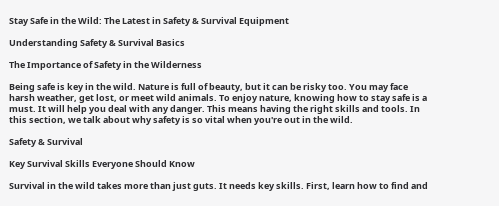Stay Safe in the Wild: The Latest in Safety & Survival Equipment

Understanding Safety & Survival Basics

The Importance of Safety in the Wilderness

Being safe is key in the wild. Nature is full of beauty, but it can be risky too. You may face harsh weather, get lost, or meet wild animals. To enjoy nature, knowing how to stay safe is a must. It will help you deal with any danger. This means having the right skills and tools. In this section, we talk about why safety is so vital when you're out in the wild.

Safety & Survival

Key Survival Skills Everyone Should Know

Survival in the wild takes more than just guts. It needs key skills. First, learn how to find and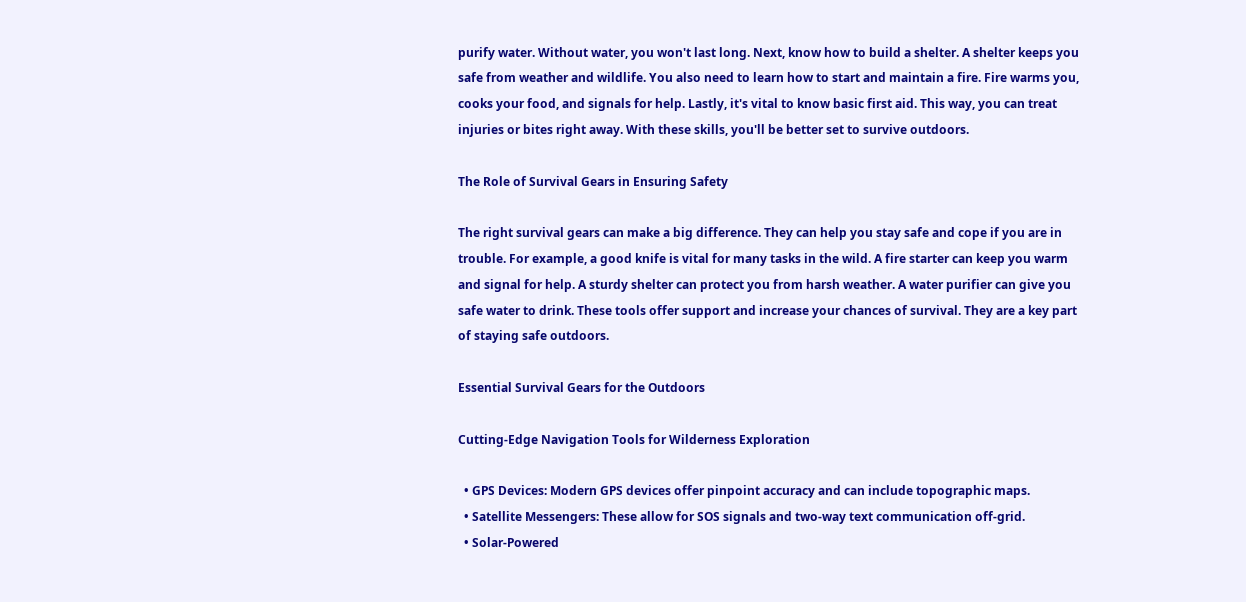purify water. Without water, you won't last long. Next, know how to build a shelter. A shelter keeps you safe from weather and wildlife. You also need to learn how to start and maintain a fire. Fire warms you, cooks your food, and signals for help. Lastly, it's vital to know basic first aid. This way, you can treat injuries or bites right away. With these skills, you'll be better set to survive outdoors.

The Role of Survival Gears in Ensuring Safety

The right survival gears can make a big difference. They can help you stay safe and cope if you are in trouble. For example, a good knife is vital for many tasks in the wild. A fire starter can keep you warm and signal for help. A sturdy shelter can protect you from harsh weather. A water purifier can give you safe water to drink. These tools offer support and increase your chances of survival. They are a key part of staying safe outdoors.

Essential Survival Gears for the Outdoors

Cutting-Edge Navigation Tools for Wilderness Exploration

  • GPS Devices: Modern GPS devices offer pinpoint accuracy and can include topographic maps.
  • Satellite Messengers: These allow for SOS signals and two-way text communication off-grid.
  • Solar-Powered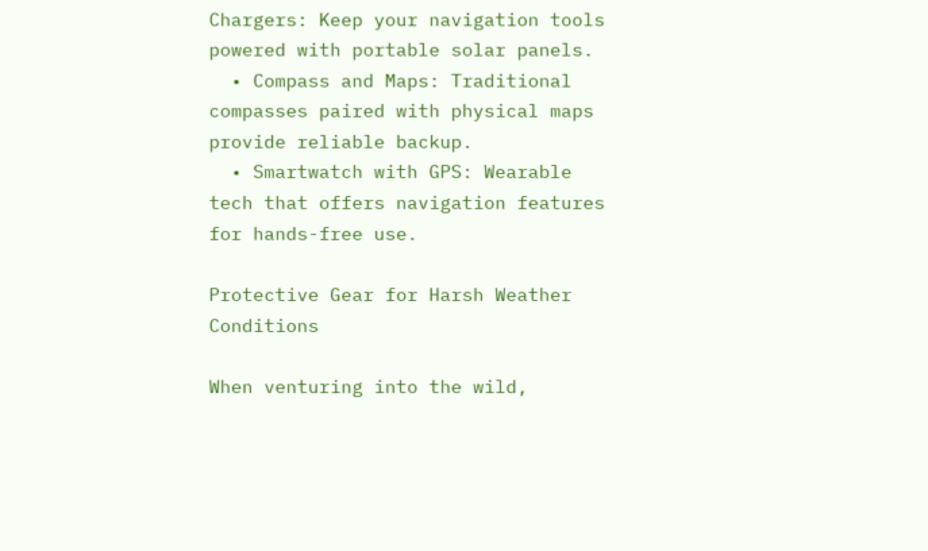Chargers: Keep your navigation tools powered with portable solar panels.
  • Compass and Maps: Traditional compasses paired with physical maps provide reliable backup.
  • Smartwatch with GPS: Wearable tech that offers navigation features for hands-free use.

Protective Gear for Harsh Weather Conditions

When venturing into the wild,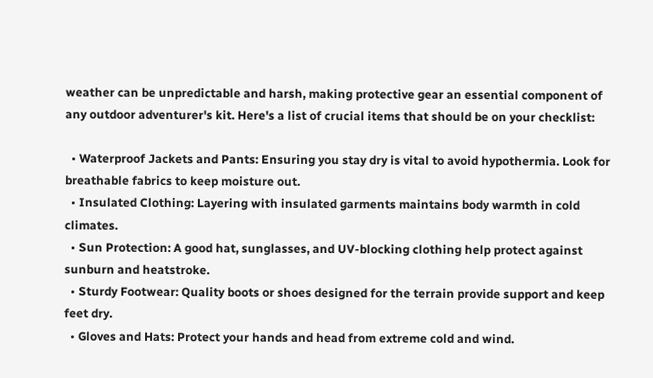weather can be unpredictable and harsh, making protective gear an essential component of any outdoor adventurer's kit. Here's a list of crucial items that should be on your checklist:

  • Waterproof Jackets and Pants: Ensuring you stay dry is vital to avoid hypothermia. Look for breathable fabrics to keep moisture out.
  • Insulated Clothing: Layering with insulated garments maintains body warmth in cold climates.
  • Sun Protection: A good hat, sunglasses, and UV-blocking clothing help protect against sunburn and heatstroke.
  • Sturdy Footwear: Quality boots or shoes designed for the terrain provide support and keep feet dry.
  • Gloves and Hats: Protect your hands and head from extreme cold and wind.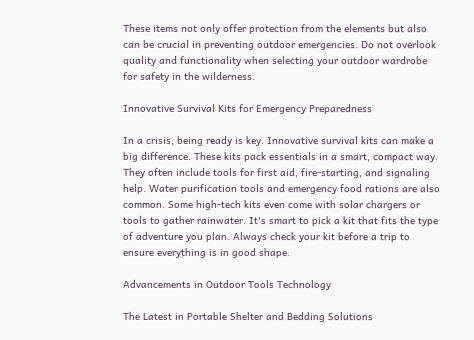These items not only offer protection from the elements but also can be crucial in preventing outdoor emergencies. Do not overlook quality and functionality when selecting your outdoor wardrobe for safety in the wilderness.

Innovative Survival Kits for Emergency Preparedness

In a crisis, being ready is key. Innovative survival kits can make a big difference. These kits pack essentials in a smart, compact way. They often include tools for first aid, fire-starting, and signaling help. Water purification tools and emergency food rations are also common. Some high-tech kits even come with solar chargers or tools to gather rainwater. It's smart to pick a kit that fits the type of adventure you plan. Always check your kit before a trip to ensure everything is in good shape.

Advancements in Outdoor Tools Technology

The Latest in Portable Shelter and Bedding Solutions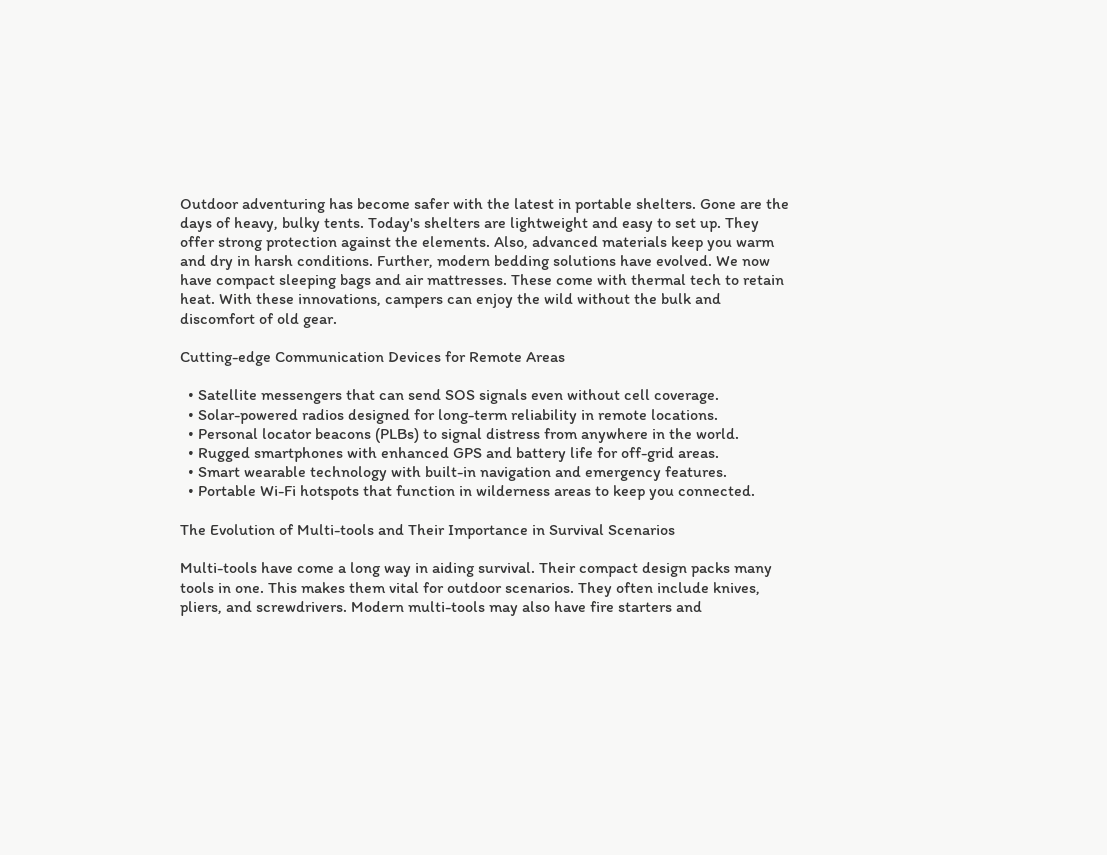Outdoor adventuring has become safer with the latest in portable shelters. Gone are the days of heavy, bulky tents. Today's shelters are lightweight and easy to set up. They offer strong protection against the elements. Also, advanced materials keep you warm and dry in harsh conditions. Further, modern bedding solutions have evolved. We now have compact sleeping bags and air mattresses. These come with thermal tech to retain heat. With these innovations, campers can enjoy the wild without the bulk and discomfort of old gear.

Cutting-edge Communication Devices for Remote Areas

  • Satellite messengers that can send SOS signals even without cell coverage.
  • Solar-powered radios designed for long-term reliability in remote locations.
  • Personal locator beacons (PLBs) to signal distress from anywhere in the world.
  • Rugged smartphones with enhanced GPS and battery life for off-grid areas.
  • Smart wearable technology with built-in navigation and emergency features.
  • Portable Wi-Fi hotspots that function in wilderness areas to keep you connected.

The Evolution of Multi-tools and Their Importance in Survival Scenarios

Multi-tools have come a long way in aiding survival. Their compact design packs many tools in one. This makes them vital for outdoor scenarios. They often include knives, pliers, and screwdrivers. Modern multi-tools may also have fire starters and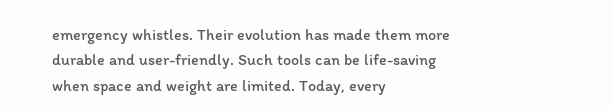emergency whistles. Their evolution has made them more durable and user-friendly. Such tools can be life-saving when space and weight are limited. Today, every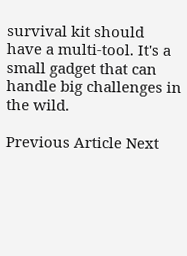survival kit should have a multi-tool. It's a small gadget that can handle big challenges in the wild.

Previous Article Next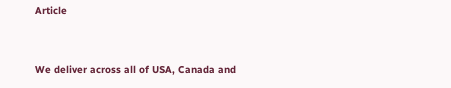Article


We deliver across all of USA, Canada and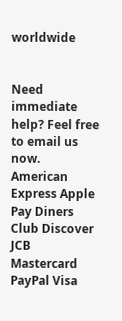worldwide


Need immediate help? Feel free to email us now.
American Express Apple Pay Diners Club Discover JCB Mastercard PayPal Visa